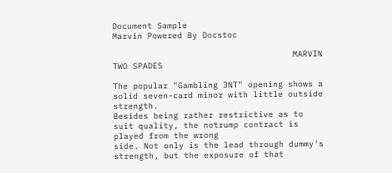Document Sample
Marvin Powered By Docstoc

                                    MARVIN TWO SPADES

The popular "Gambling 3NT" opening shows a solid seven-card minor with little outside strength.
Besides being rather restrictive as to suit quality, the notrump contract is played from the wrong
side. Not only is the lead through dummy's strength, but the exposure of that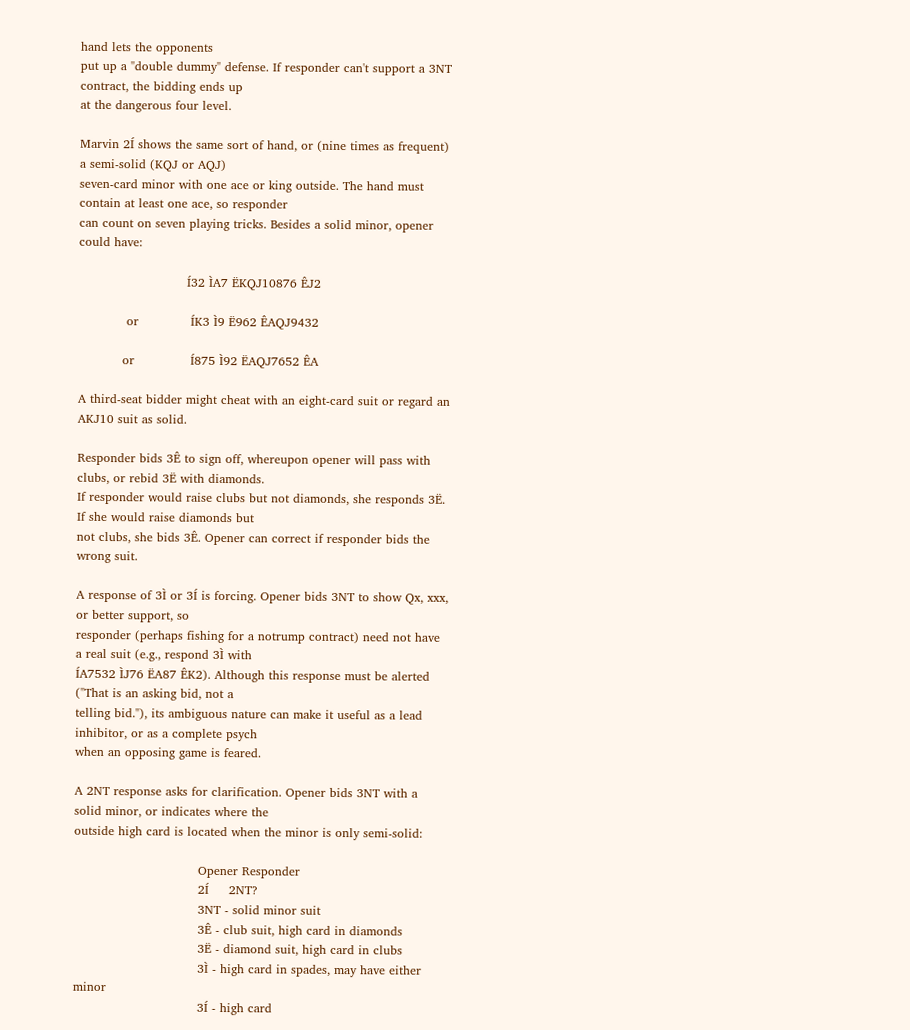hand lets the opponents
put up a "double dummy" defense. If responder can't support a 3NT contract, the bidding ends up
at the dangerous four level.

Marvin 2Í shows the same sort of hand, or (nine times as frequent) a semi-solid (KQJ or AQJ)
seven-card minor with one ace or king outside. The hand must contain at least one ace, so responder
can count on seven playing tricks. Besides a solid minor, opener could have:

                           Í32 ÌA7 ËKQJ10876 ÊJ2

            or             ÍK3 Ì9 Ë962 ÊAQJ9432

           or              Í875 Ì92 ËAQJ7652 ÊA

A third-seat bidder might cheat with an eight-card suit or regard an AKJ10 suit as solid.

Responder bids 3Ê to sign off, whereupon opener will pass with clubs, or rebid 3Ë with diamonds.
If responder would raise clubs but not diamonds, she responds 3Ë. If she would raise diamonds but
not clubs, she bids 3Ê. Opener can correct if responder bids the wrong suit.

A response of 3Ì or 3Í is forcing. Opener bids 3NT to show Qx, xxx, or better support, so
responder (perhaps fishing for a notrump contract) need not have a real suit (e.g., respond 3Ì with
ÍA7532 ÌJ76 ËA87 ÊK2). Although this response must be alerted ("That is an asking bid, not a
telling bid."), its ambiguous nature can make it useful as a lead inhibitor, or as a complete psych
when an opposing game is feared.

A 2NT response asks for clarification. Opener bids 3NT with a solid minor, or indicates where the
outside high card is located when the minor is only semi-solid:

                               Opener Responder
                               2Í     2NT?
                               3NT - solid minor suit
                               3Ê - club suit, high card in diamonds
                               3Ë - diamond suit, high card in clubs
                               3Ì - high card in spades, may have either minor
                               3Í - high card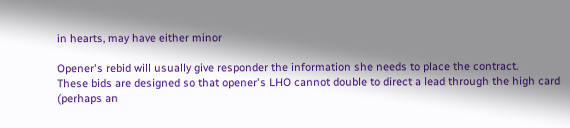in hearts, may have either minor

Opener's rebid will usually give responder the information she needs to place the contract.
These bids are designed so that opener's LHO cannot double to direct a lead through the high card
(perhaps an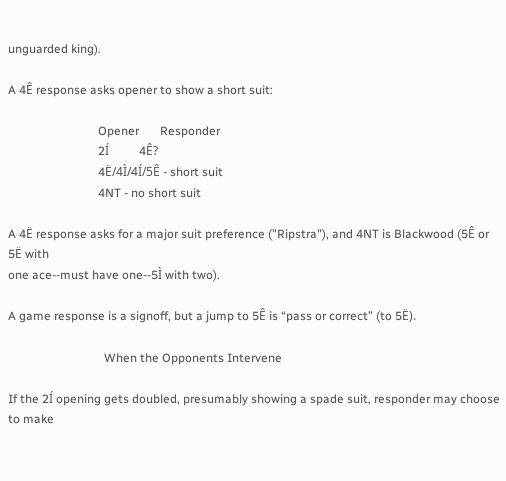unguarded king).

A 4Ê response asks opener to show a short suit:

                              Opener       Responder
                              2Í          4Ê?
                              4Ë/4Ì/4Í/5Ê - short suit
                              4NT - no short suit

A 4Ë response asks for a major suit preference ("Ripstra"), and 4NT is Blackwood (5Ê or 5Ë with
one ace--must have one--5Ì with two).

A game response is a signoff, but a jump to 5Ê is “pass or correct” (to 5Ë).

                                When the Opponents Intervene

If the 2Í opening gets doubled, presumably showing a spade suit, responder may choose to make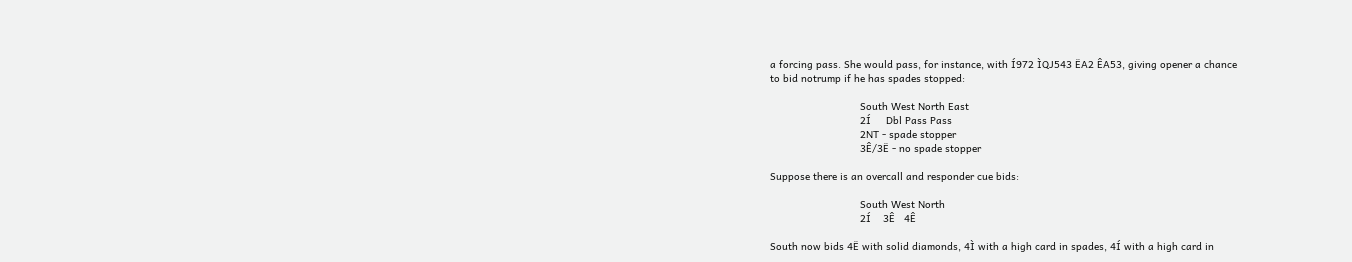a forcing pass. She would pass, for instance, with Í972 ÌQJ543 ËA2 ÊA53, giving opener a chance
to bid notrump if he has spades stopped:

                              South West North East
                              2Í     Dbl Pass Pass
                              2NT - spade stopper
                              3Ê/3Ë - no spade stopper

Suppose there is an overcall and responder cue bids:

                              South West North
                              2Í    3Ê   4Ê

South now bids 4Ë with solid diamonds, 4Ì with a high card in spades, 4Í with a high card in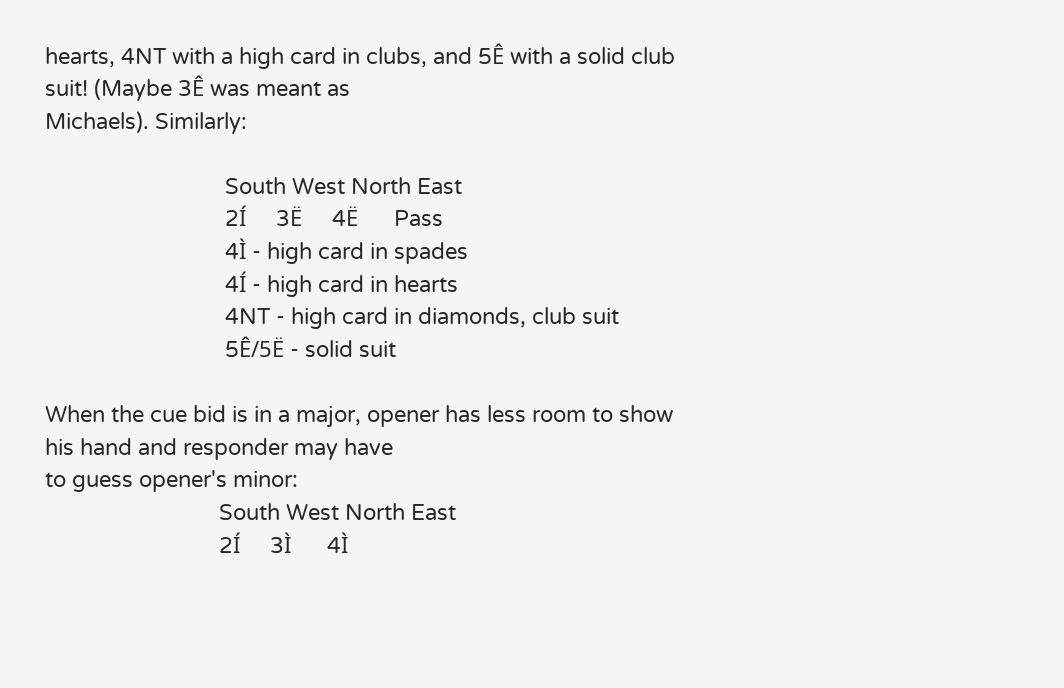hearts, 4NT with a high card in clubs, and 5Ê with a solid club suit! (Maybe 3Ê was meant as
Michaels). Similarly:

                              South West North East
                              2Í     3Ë     4Ë      Pass
                              4Ì - high card in spades
                              4Í - high card in hearts
                              4NT - high card in diamonds, club suit
                              5Ê/5Ë - solid suit

When the cue bid is in a major, opener has less room to show his hand and responder may have
to guess opener's minor:
                             South West North East
                             2Í     3Ì      4Ì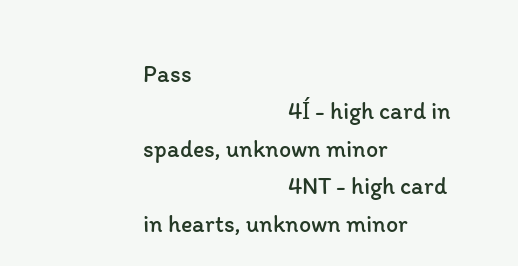Pass
                             4Í - high card in spades, unknown minor
                             4NT - high card in hearts, unknown minor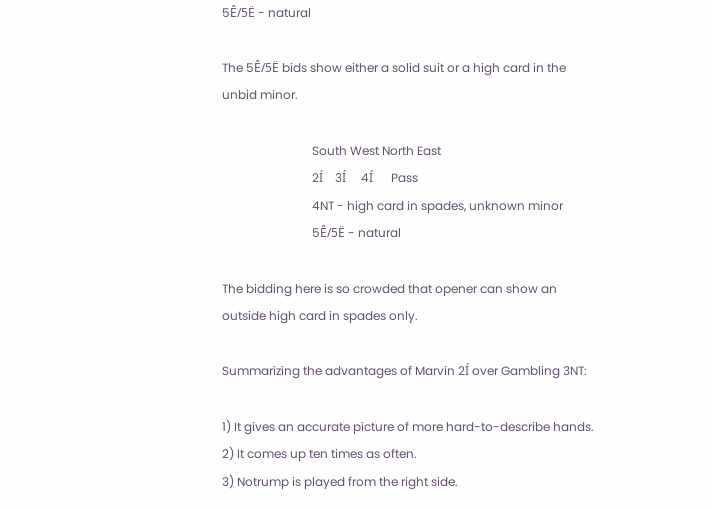5Ê/5Ë - natural

The 5Ê/5Ë bids show either a solid suit or a high card in the unbid minor.

                              South West North East
                              2Í    3Í     4Í      Pass
                              4NT - high card in spades, unknown minor
                              5Ê/5Ë - natural

The bidding here is so crowded that opener can show an outside high card in spades only.

Summarizing the advantages of Marvin 2Í over Gambling 3NT:

1) It gives an accurate picture of more hard-to-describe hands.
2) It comes up ten times as often.
3) Notrump is played from the right side.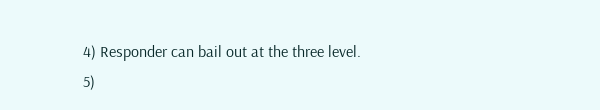4) Responder can bail out at the three level.
5)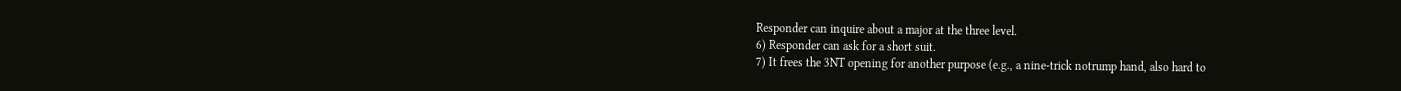Responder can inquire about a major at the three level.
6) Responder can ask for a short suit.
7) It frees the 3NT opening for another purpose (e.g., a nine-trick notrump hand, also hard to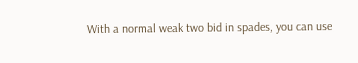With a normal weak two bid in spades, you can use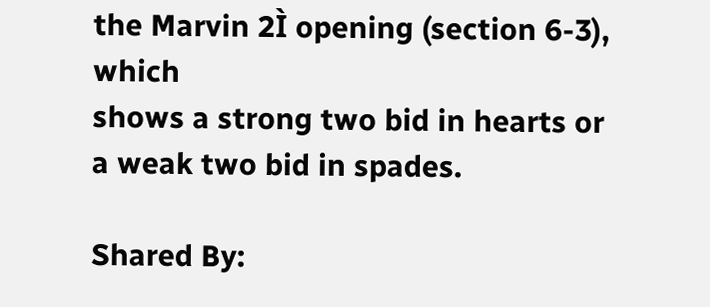the Marvin 2Ì opening (section 6-3), which
shows a strong two bid in hearts or a weak two bid in spades.

Shared By: